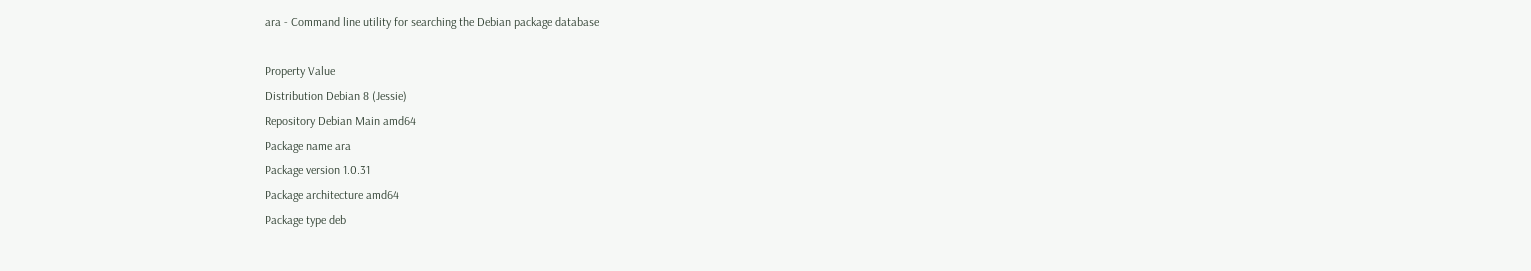ara - Command line utility for searching the Debian package database

Property Value
Distribution Debian 8 (Jessie)
Repository Debian Main amd64
Package name ara
Package version 1.0.31
Package architecture amd64
Package type deb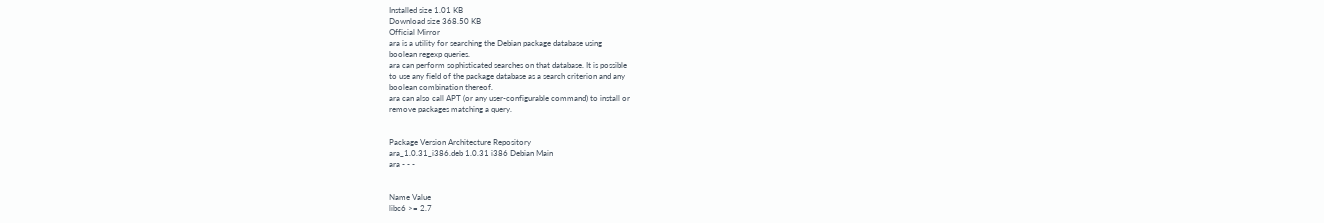Installed size 1.01 KB
Download size 368.50 KB
Official Mirror
ara is a utility for searching the Debian package database using
boolean regexp queries.
ara can perform sophisticated searches on that database. It is possible
to use any field of the package database as a search criterion and any
boolean combination thereof.
ara can also call APT (or any user-configurable command) to install or
remove packages matching a query.


Package Version Architecture Repository
ara_1.0.31_i386.deb 1.0.31 i386 Debian Main
ara - - -


Name Value
libc6 >= 2.7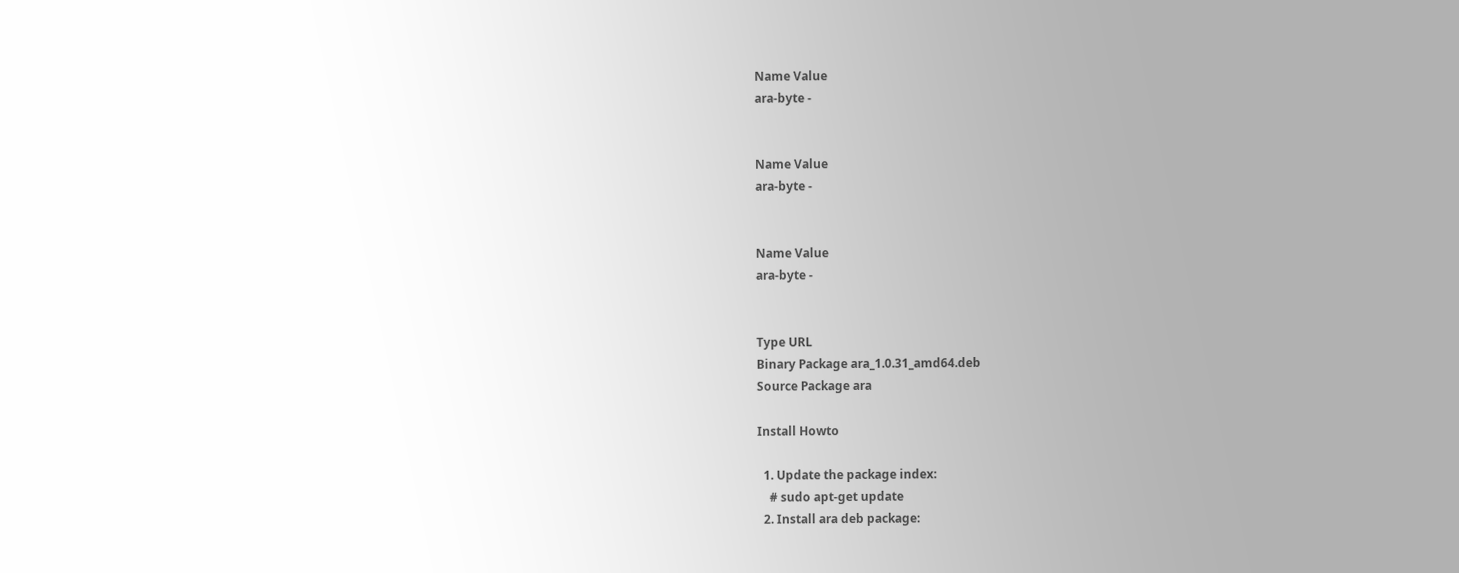Name Value
ara-byte -


Name Value
ara-byte -


Name Value
ara-byte -


Type URL
Binary Package ara_1.0.31_amd64.deb
Source Package ara

Install Howto

  1. Update the package index:
    # sudo apt-get update
  2. Install ara deb package: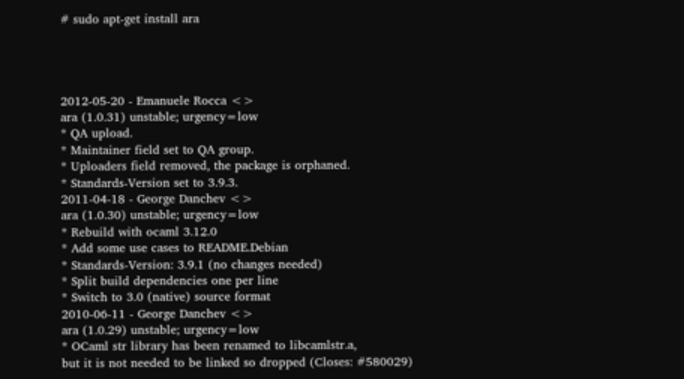# sudo apt-get install ara




2012-05-20 - Emanuele Rocca <>
ara (1.0.31) unstable; urgency=low
* QA upload.
* Maintainer field set to QA group.
* Uploaders field removed, the package is orphaned.
* Standards-Version set to 3.9.3.
2011-04-18 - George Danchev <>
ara (1.0.30) unstable; urgency=low
* Rebuild with ocaml 3.12.0
* Add some use cases to README.Debian
* Standards-Version: 3.9.1 (no changes needed)
* Split build dependencies one per line
* Switch to 3.0 (native) source format
2010-06-11 - George Danchev <>
ara (1.0.29) unstable; urgency=low
* OCaml str library has been renamed to libcamlstr.a,
but it is not needed to be linked so dropped (Closes: #580029)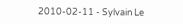2010-02-11 - Sylvain Le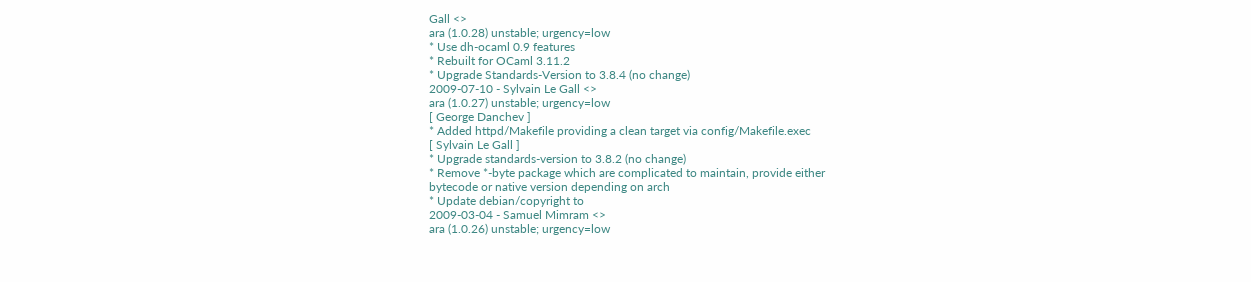Gall <>
ara (1.0.28) unstable; urgency=low
* Use dh-ocaml 0.9 features
* Rebuilt for OCaml 3.11.2
* Upgrade Standards-Version to 3.8.4 (no change)
2009-07-10 - Sylvain Le Gall <>
ara (1.0.27) unstable; urgency=low
[ George Danchev ]
* Added httpd/Makefile providing a clean target via config/Makefile.exec
[ Sylvain Le Gall ]
* Upgrade standards-version to 3.8.2 (no change)
* Remove *-byte package which are complicated to maintain, provide either
bytecode or native version depending on arch
* Update debian/copyright to
2009-03-04 - Samuel Mimram <>
ara (1.0.26) unstable; urgency=low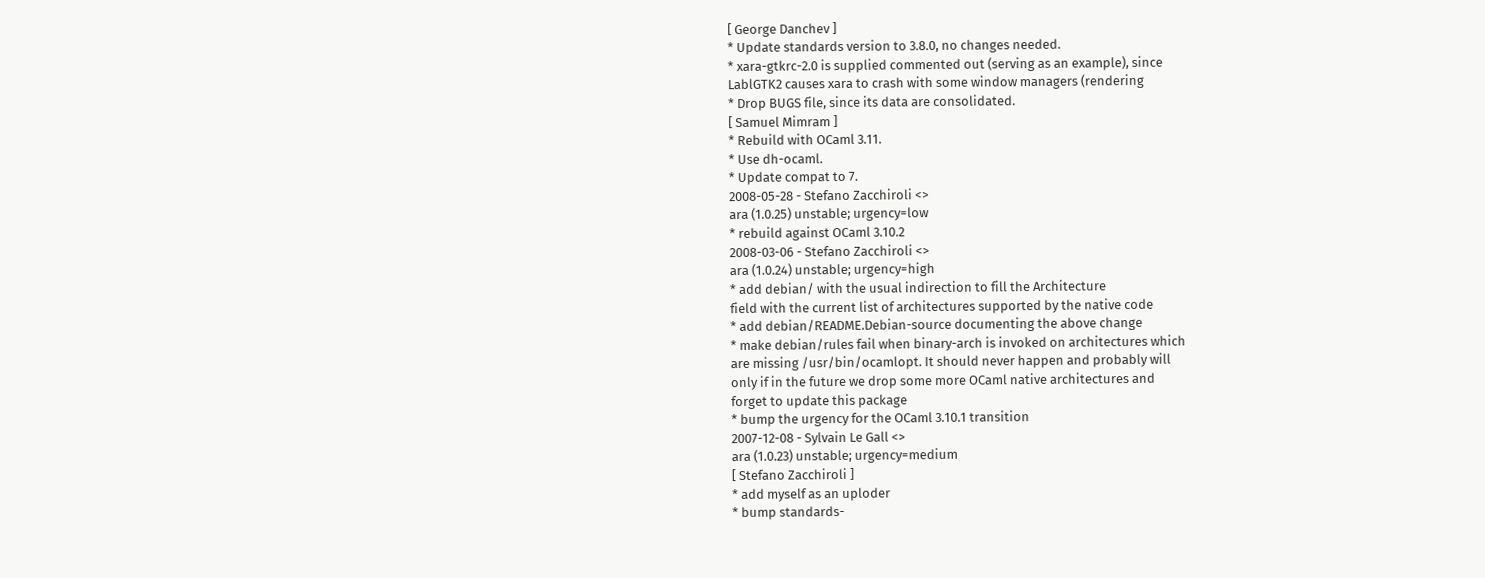[ George Danchev ]
* Update standards version to 3.8.0, no changes needed.
* xara-gtkrc-2.0 is supplied commented out (serving as an example), since
LablGTK2 causes xara to crash with some window managers (rendering
* Drop BUGS file, since its data are consolidated.
[ Samuel Mimram ]
* Rebuild with OCaml 3.11.
* Use dh-ocaml.
* Update compat to 7.
2008-05-28 - Stefano Zacchiroli <>
ara (1.0.25) unstable; urgency=low
* rebuild against OCaml 3.10.2
2008-03-06 - Stefano Zacchiroli <>
ara (1.0.24) unstable; urgency=high
* add debian/ with the usual indirection to fill the Architecture
field with the current list of architectures supported by the native code
* add debian/README.Debian-source documenting the above change
* make debian/rules fail when binary-arch is invoked on architectures which
are missing /usr/bin/ocamlopt. It should never happen and probably will
only if in the future we drop some more OCaml native architectures and
forget to update this package
* bump the urgency for the OCaml 3.10.1 transition
2007-12-08 - Sylvain Le Gall <>
ara (1.0.23) unstable; urgency=medium
[ Stefano Zacchiroli ]
* add myself as an uploder
* bump standards-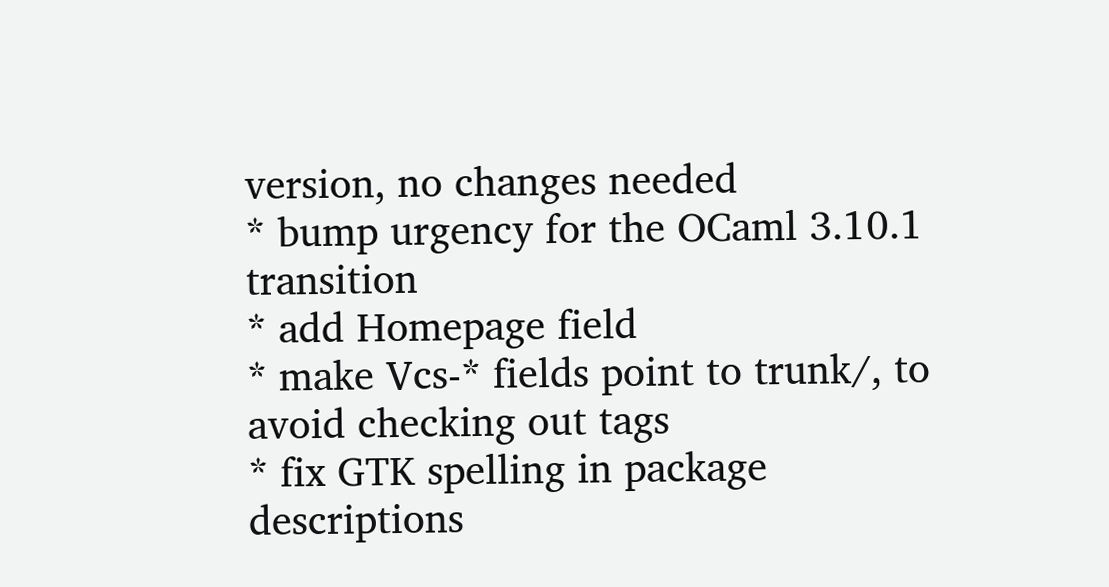version, no changes needed
* bump urgency for the OCaml 3.10.1 transition
* add Homepage field
* make Vcs-* fields point to trunk/, to avoid checking out tags
* fix GTK spelling in package descriptions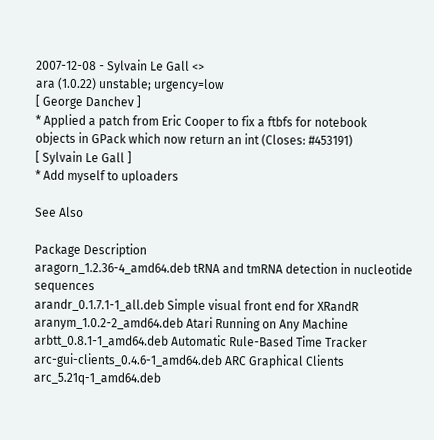2007-12-08 - Sylvain Le Gall <>
ara (1.0.22) unstable; urgency=low
[ George Danchev ]
* Applied a patch from Eric Cooper to fix a ftbfs for notebook
objects in GPack which now return an int (Closes: #453191)
[ Sylvain Le Gall ]
* Add myself to uploaders

See Also

Package Description
aragorn_1.2.36-4_amd64.deb tRNA and tmRNA detection in nucleotide sequences
arandr_0.1.7.1-1_all.deb Simple visual front end for XRandR
aranym_1.0.2-2_amd64.deb Atari Running on Any Machine
arbtt_0.8.1-1_amd64.deb Automatic Rule-Based Time Tracker
arc-gui-clients_0.4.6-1_amd64.deb ARC Graphical Clients
arc_5.21q-1_amd64.deb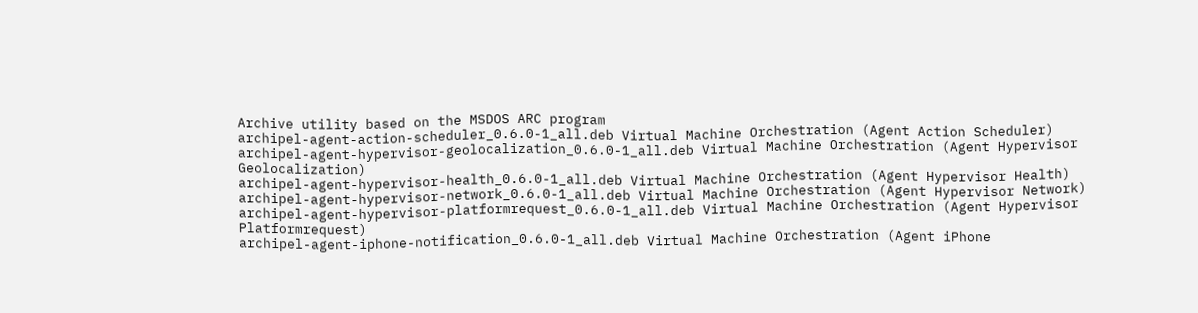Archive utility based on the MSDOS ARC program
archipel-agent-action-scheduler_0.6.0-1_all.deb Virtual Machine Orchestration (Agent Action Scheduler)
archipel-agent-hypervisor-geolocalization_0.6.0-1_all.deb Virtual Machine Orchestration (Agent Hypervisor Geolocalization)
archipel-agent-hypervisor-health_0.6.0-1_all.deb Virtual Machine Orchestration (Agent Hypervisor Health)
archipel-agent-hypervisor-network_0.6.0-1_all.deb Virtual Machine Orchestration (Agent Hypervisor Network)
archipel-agent-hypervisor-platformrequest_0.6.0-1_all.deb Virtual Machine Orchestration (Agent Hypervisor Platformrequest)
archipel-agent-iphone-notification_0.6.0-1_all.deb Virtual Machine Orchestration (Agent iPhone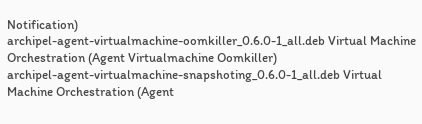Notification)
archipel-agent-virtualmachine-oomkiller_0.6.0-1_all.deb Virtual Machine Orchestration (Agent Virtualmachine Oomkiller)
archipel-agent-virtualmachine-snapshoting_0.6.0-1_all.deb Virtual Machine Orchestration (Agent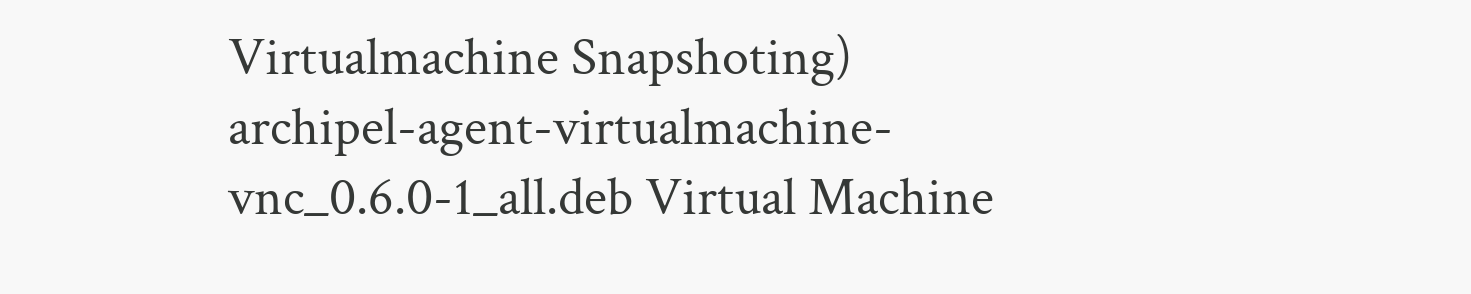Virtualmachine Snapshoting)
archipel-agent-virtualmachine-vnc_0.6.0-1_all.deb Virtual Machine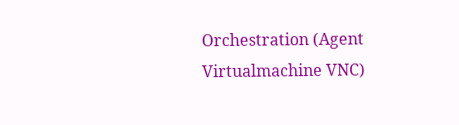Orchestration (Agent Virtualmachine VNC)